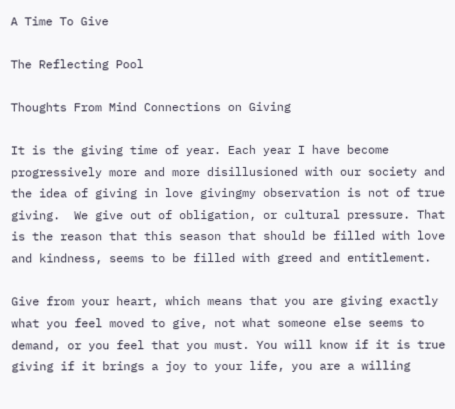A Time To Give

The Reflecting Pool

Thoughts From Mind Connections on Giving

It is the giving time of year. Each year I have become progressively more and more disillusioned with our society and the idea of giving in love givingmy observation is not of true giving.  We give out of obligation, or cultural pressure. That is the reason that this season that should be filled with love and kindness, seems to be filled with greed and entitlement.

Give from your heart, which means that you are giving exactly what you feel moved to give, not what someone else seems to demand, or you feel that you must. You will know if it is true giving if it brings a joy to your life, you are a willing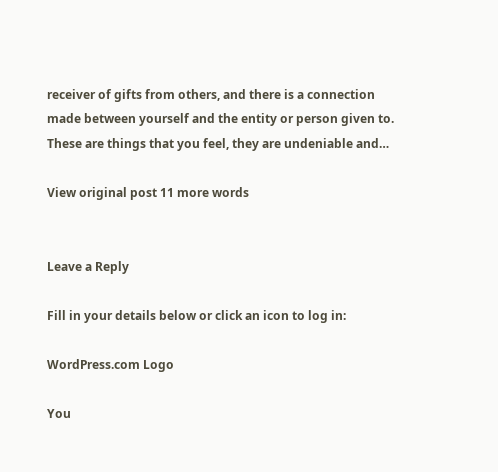receiver of gifts from others, and there is a connection made between yourself and the entity or person given to. These are things that you feel, they are undeniable and…

View original post 11 more words


Leave a Reply

Fill in your details below or click an icon to log in:

WordPress.com Logo

You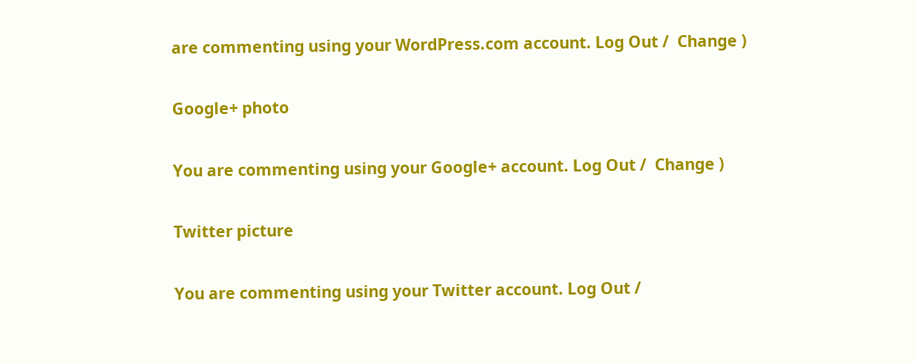are commenting using your WordPress.com account. Log Out /  Change )

Google+ photo

You are commenting using your Google+ account. Log Out /  Change )

Twitter picture

You are commenting using your Twitter account. Log Out /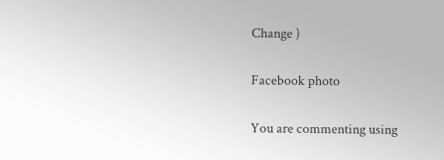Change )

Facebook photo

You are commenting using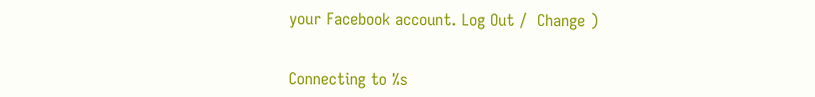your Facebook account. Log Out /  Change )


Connecting to %s